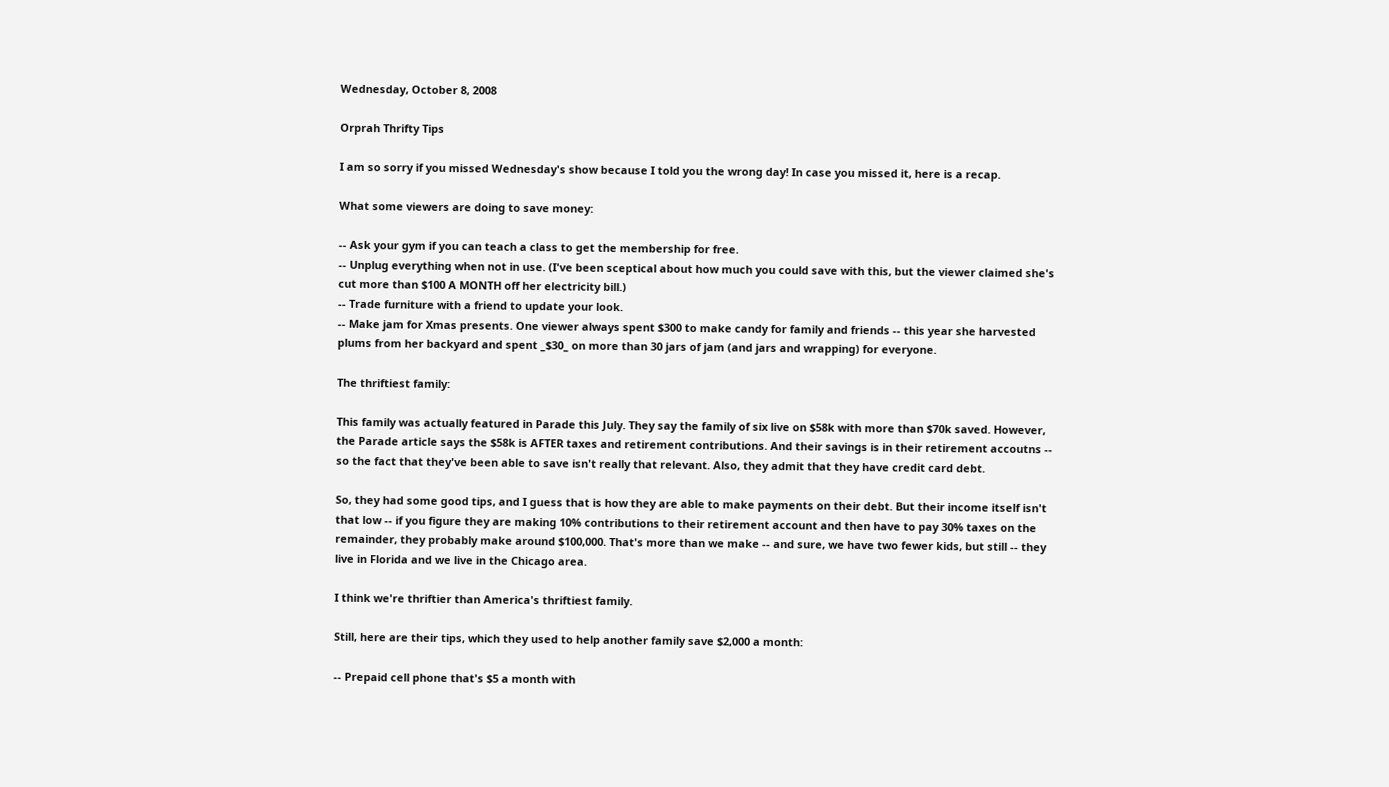Wednesday, October 8, 2008

Orprah Thrifty Tips

I am so sorry if you missed Wednesday's show because I told you the wrong day! In case you missed it, here is a recap.

What some viewers are doing to save money:

-- Ask your gym if you can teach a class to get the membership for free.
-- Unplug everything when not in use. (I've been sceptical about how much you could save with this, but the viewer claimed she's cut more than $100 A MONTH off her electricity bill.)
-- Trade furniture with a friend to update your look.
-- Make jam for Xmas presents. One viewer always spent $300 to make candy for family and friends -- this year she harvested plums from her backyard and spent _$30_ on more than 30 jars of jam (and jars and wrapping) for everyone.

The thriftiest family:

This family was actually featured in Parade this July. They say the family of six live on $58k with more than $70k saved. However, the Parade article says the $58k is AFTER taxes and retirement contributions. And their savings is in their retirement accoutns -- so the fact that they've been able to save isn't really that relevant. Also, they admit that they have credit card debt.

So, they had some good tips, and I guess that is how they are able to make payments on their debt. But their income itself isn't that low -- if you figure they are making 10% contributions to their retirement account and then have to pay 30% taxes on the remainder, they probably make around $100,000. That's more than we make -- and sure, we have two fewer kids, but still -- they live in Florida and we live in the Chicago area.

I think we're thriftier than America's thriftiest family.

Still, here are their tips, which they used to help another family save $2,000 a month:

-- Prepaid cell phone that's $5 a month with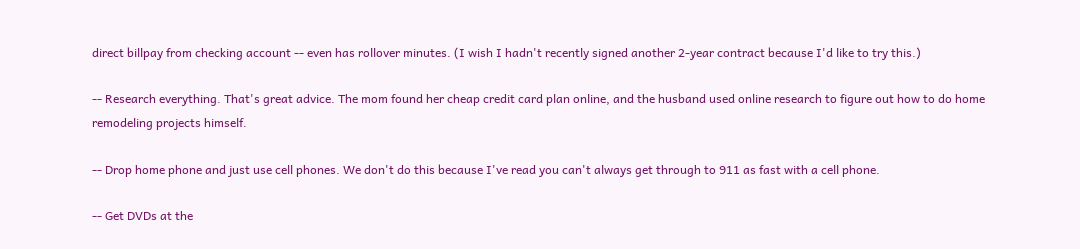direct billpay from checking account -- even has rollover minutes. (I wish I hadn't recently signed another 2-year contract because I'd like to try this.)

-- Research everything. That's great advice. The mom found her cheap credit card plan online, and the husband used online research to figure out how to do home remodeling projects himself.

-- Drop home phone and just use cell phones. We don't do this because I've read you can't always get through to 911 as fast with a cell phone.

-- Get DVDs at the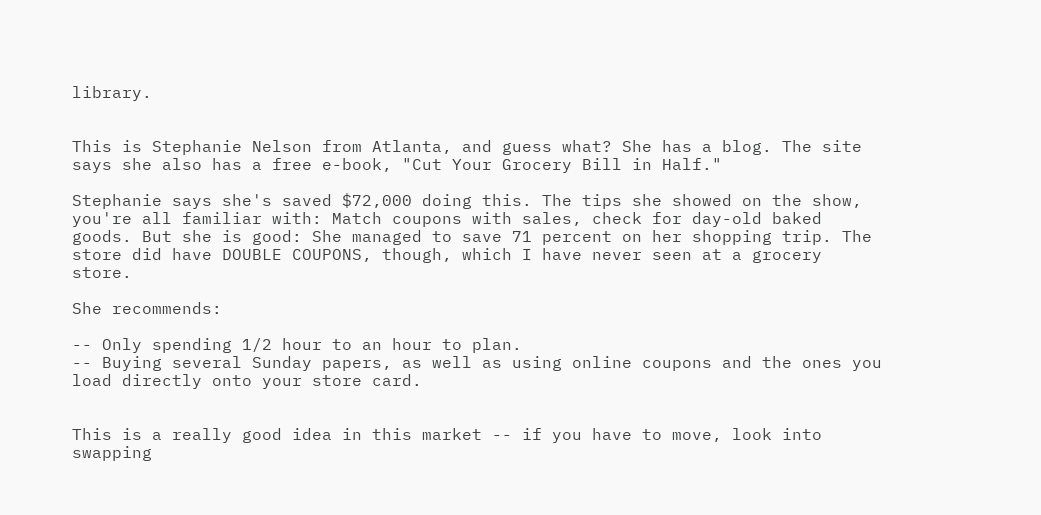library.


This is Stephanie Nelson from Atlanta, and guess what? She has a blog. The site says she also has a free e-book, "Cut Your Grocery Bill in Half."

Stephanie says she's saved $72,000 doing this. The tips she showed on the show, you're all familiar with: Match coupons with sales, check for day-old baked goods. But she is good: She managed to save 71 percent on her shopping trip. The store did have DOUBLE COUPONS, though, which I have never seen at a grocery store.

She recommends:

-- Only spending 1/2 hour to an hour to plan.
-- Buying several Sunday papers, as well as using online coupons and the ones you load directly onto your store card.


This is a really good idea in this market -- if you have to move, look into swapping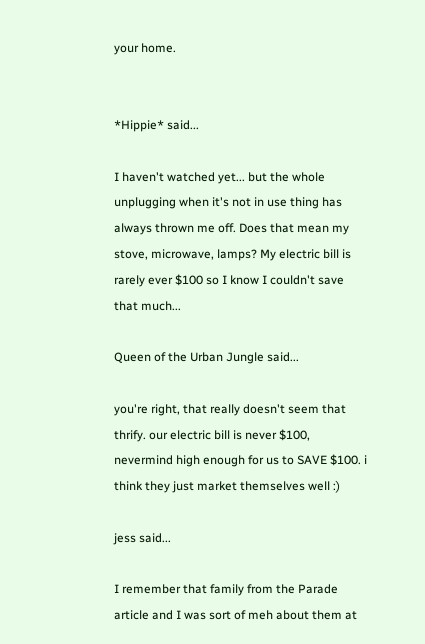your home.


*Hippie* said...

I haven't watched yet... but the whole unplugging when it's not in use thing has always thrown me off. Does that mean my stove, microwave, lamps? My electric bill is rarely ever $100 so I know I couldn't save that much...

Queen of the Urban Jungle said...

you're right, that really doesn't seem that thrify. our electric bill is never $100, nevermind high enough for us to SAVE $100. i think they just market themselves well :)

jess said...

I remember that family from the Parade article and I was sort of meh about them at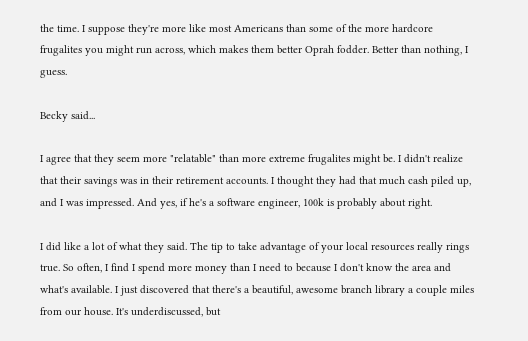the time. I suppose they're more like most Americans than some of the more hardcore frugalites you might run across, which makes them better Oprah fodder. Better than nothing, I guess.

Becky said...

I agree that they seem more "relatable" than more extreme frugalites might be. I didn't realize that their savings was in their retirement accounts. I thought they had that much cash piled up, and I was impressed. And yes, if he's a software engineer, 100k is probably about right.

I did like a lot of what they said. The tip to take advantage of your local resources really rings true. So often, I find I spend more money than I need to because I don't know the area and what's available. I just discovered that there's a beautiful, awesome branch library a couple miles from our house. It's underdiscussed, but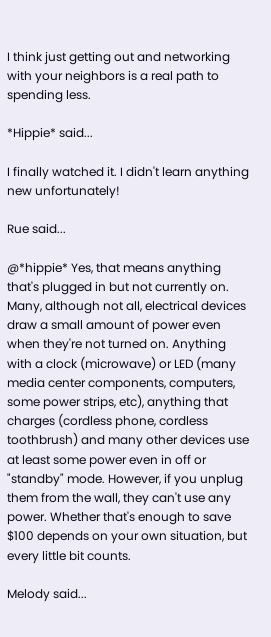I think just getting out and networking with your neighbors is a real path to spending less.

*Hippie* said...

I finally watched it. I didn't learn anything new unfortunately!

Rue said...

@*hippie* Yes, that means anything that's plugged in but not currently on. Many, although not all, electrical devices draw a small amount of power even when they're not turned on. Anything with a clock (microwave) or LED (many media center components, computers, some power strips, etc), anything that charges (cordless phone, cordless toothbrush) and many other devices use at least some power even in off or "standby" mode. However, if you unplug them from the wall, they can't use any power. Whether that's enough to save $100 depends on your own situation, but every little bit counts.

Melody said...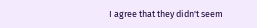I agree that they didn't seem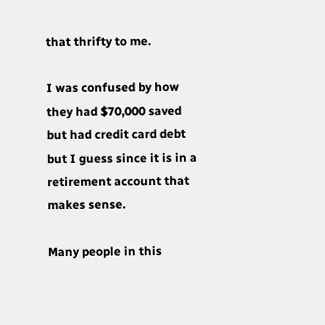that thrifty to me.

I was confused by how they had $70,000 saved but had credit card debt but I guess since it is in a retirement account that makes sense.

Many people in this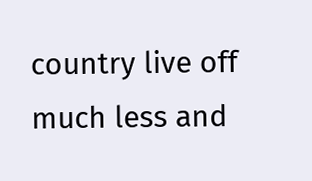country live off much less and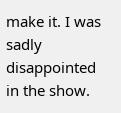make it. I was sadly disappointed in the show.